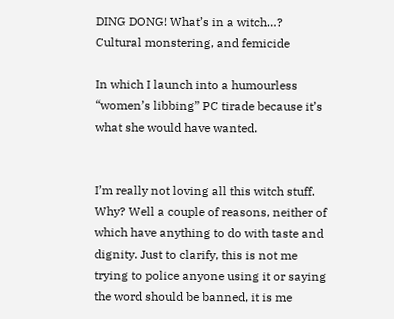DING DONG! What’s in a witch…? Cultural monstering, and femicide

In which I launch into a humourless “women’s libbing” PC tirade because it’s what she would have wanted.


I’m really not loving all this witch stuff. Why? Well a couple of reasons, neither of which have anything to do with taste and dignity. Just to clarify, this is not me trying to police anyone using it or saying the word should be banned, it is me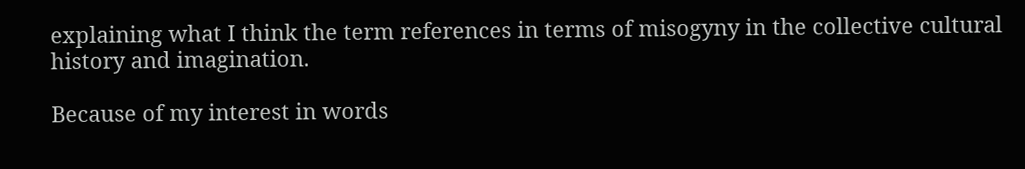explaining what I think the term references in terms of misogyny in the collective cultural history and imagination.

Because of my interest in words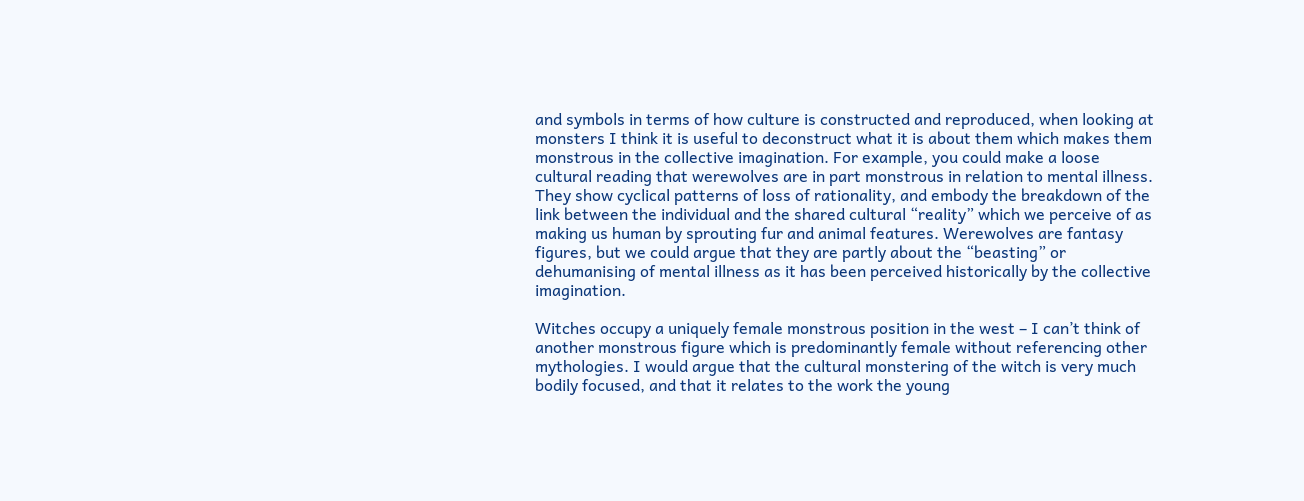and symbols in terms of how culture is constructed and reproduced, when looking at monsters I think it is useful to deconstruct what it is about them which makes them monstrous in the collective imagination. For example, you could make a loose cultural reading that werewolves are in part monstrous in relation to mental illness. They show cyclical patterns of loss of rationality, and embody the breakdown of the link between the individual and the shared cultural “reality” which we perceive of as making us human by sprouting fur and animal features. Werewolves are fantasy figures, but we could argue that they are partly about the “beasting” or dehumanising of mental illness as it has been perceived historically by the collective imagination.

Witches occupy a uniquely female monstrous position in the west – I can’t think of another monstrous figure which is predominantly female without referencing other mythologies. I would argue that the cultural monstering of the witch is very much bodily focused, and that it relates to the work the young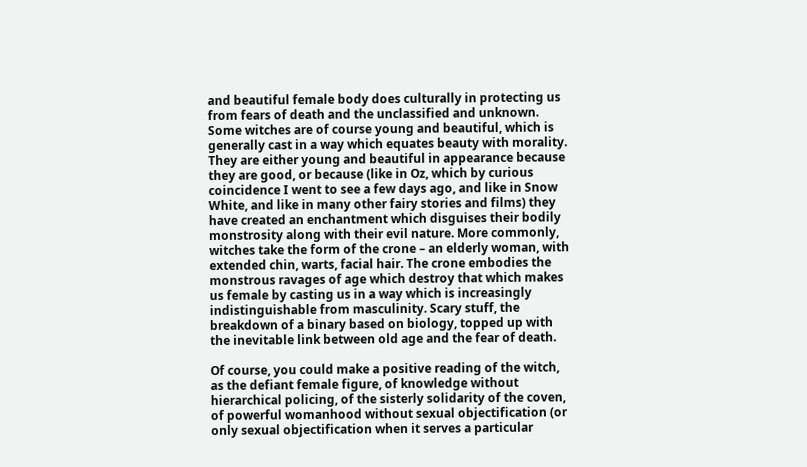and beautiful female body does culturally in protecting us from fears of death and the unclassified and unknown. Some witches are of course young and beautiful, which is generally cast in a way which equates beauty with morality. They are either young and beautiful in appearance because they are good, or because (like in Oz, which by curious coincidence I went to see a few days ago, and like in Snow White, and like in many other fairy stories and films) they have created an enchantment which disguises their bodily monstrosity along with their evil nature. More commonly, witches take the form of the crone – an elderly woman, with extended chin, warts, facial hair. The crone embodies the monstrous ravages of age which destroy that which makes us female by casting us in a way which is increasingly indistinguishable from masculinity. Scary stuff, the breakdown of a binary based on biology, topped up with the inevitable link between old age and the fear of death.

Of course, you could make a positive reading of the witch, as the defiant female figure, of knowledge without hierarchical policing, of the sisterly solidarity of the coven, of powerful womanhood without sexual objectification (or only sexual objectification when it serves a particular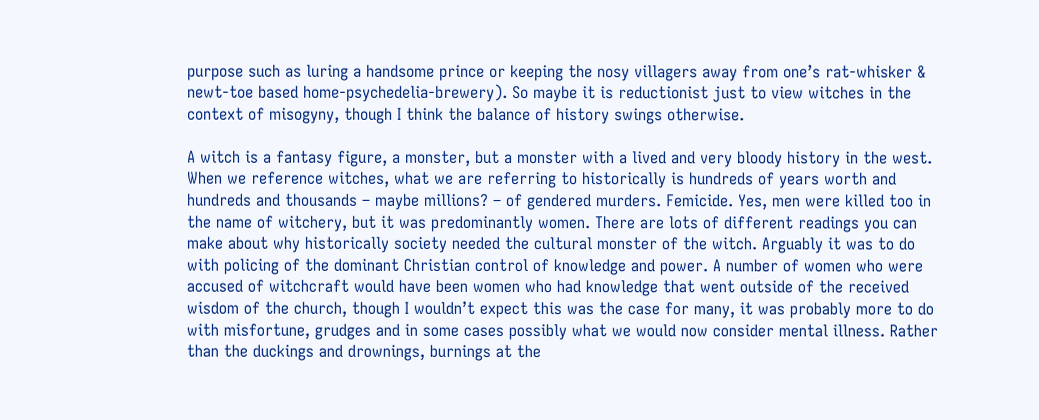purpose such as luring a handsome prince or keeping the nosy villagers away from one’s rat-whisker & newt-toe based home-psychedelia-brewery). So maybe it is reductionist just to view witches in the context of misogyny, though I think the balance of history swings otherwise.

A witch is a fantasy figure, a monster, but a monster with a lived and very bloody history in the west. When we reference witches, what we are referring to historically is hundreds of years worth and hundreds and thousands – maybe millions? – of gendered murders. Femicide. Yes, men were killed too in the name of witchery, but it was predominantly women. There are lots of different readings you can make about why historically society needed the cultural monster of the witch. Arguably it was to do with policing of the dominant Christian control of knowledge and power. A number of women who were accused of witchcraft would have been women who had knowledge that went outside of the received wisdom of the church, though I wouldn’t expect this was the case for many, it was probably more to do with misfortune, grudges and in some cases possibly what we would now consider mental illness. Rather than the duckings and drownings, burnings at the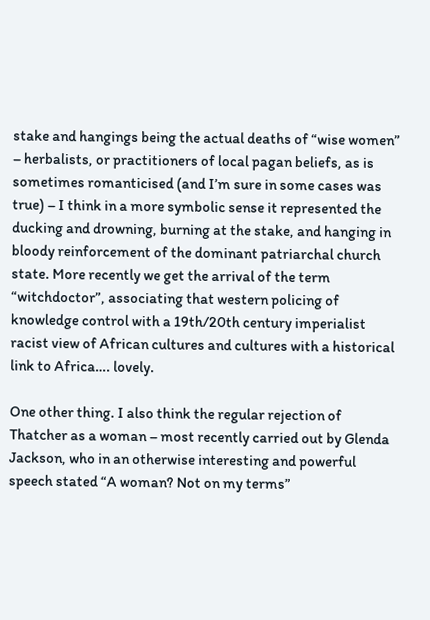stake and hangings being the actual deaths of “wise women” – herbalists, or practitioners of local pagan beliefs, as is sometimes romanticised (and I’m sure in some cases was true) – I think in a more symbolic sense it represented the ducking and drowning, burning at the stake, and hanging in bloody reinforcement of the dominant patriarchal church state. More recently we get the arrival of the term “witchdoctor”, associating that western policing of knowledge control with a 19th/20th century imperialist racist view of African cultures and cultures with a historical link to Africa…. lovely.

One other thing. I also think the regular rejection of Thatcher as a woman – most recently carried out by Glenda Jackson, who in an otherwise interesting and powerful speech stated “A woman? Not on my terms”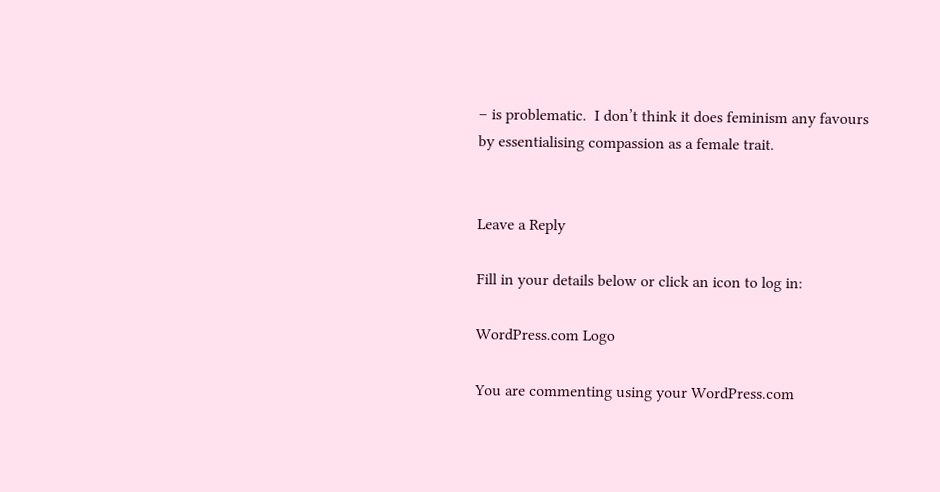– is problematic.  I don’t think it does feminism any favours by essentialising compassion as a female trait.


Leave a Reply

Fill in your details below or click an icon to log in:

WordPress.com Logo

You are commenting using your WordPress.com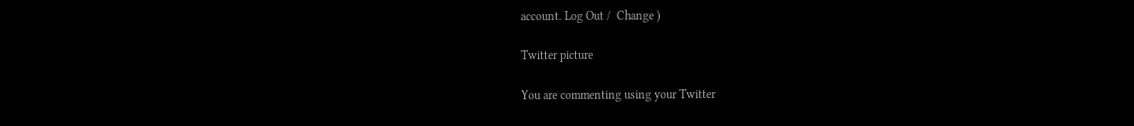account. Log Out /  Change )

Twitter picture

You are commenting using your Twitter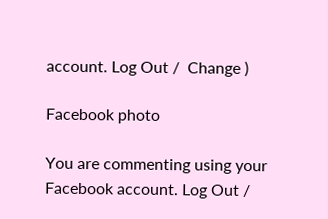account. Log Out /  Change )

Facebook photo

You are commenting using your Facebook account. Log Out /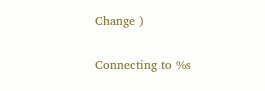Change )

Connecting to %s